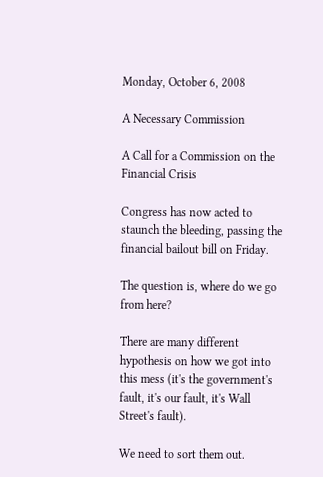Monday, October 6, 2008

A Necessary Commission

A Call for a Commission on the Financial Crisis

Congress has now acted to staunch the bleeding, passing the financial bailout bill on Friday.

The question is, where do we go from here?

There are many different hypothesis on how we got into this mess (it's the government's fault, it's our fault, it's Wall Street's fault).

We need to sort them out.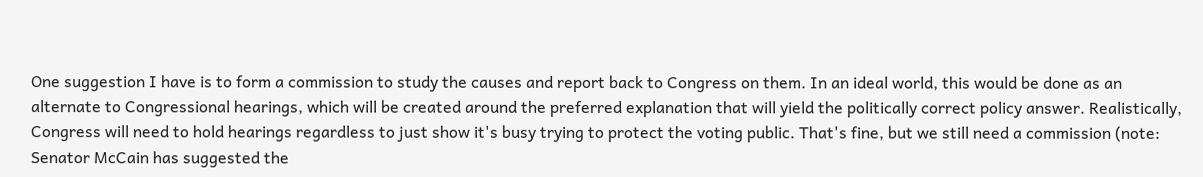One suggestion I have is to form a commission to study the causes and report back to Congress on them. In an ideal world, this would be done as an alternate to Congressional hearings, which will be created around the preferred explanation that will yield the politically correct policy answer. Realistically, Congress will need to hold hearings regardless to just show it's busy trying to protect the voting public. That's fine, but we still need a commission (note: Senator McCain has suggested the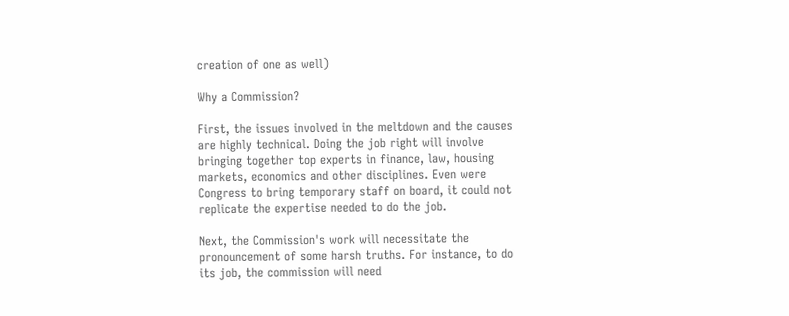creation of one as well)

Why a Commission?

First, the issues involved in the meltdown and the causes are highly technical. Doing the job right will involve bringing together top experts in finance, law, housing markets, economics and other disciplines. Even were Congress to bring temporary staff on board, it could not replicate the expertise needed to do the job.

Next, the Commission's work will necessitate the pronouncement of some harsh truths. For instance, to do its job, the commission will need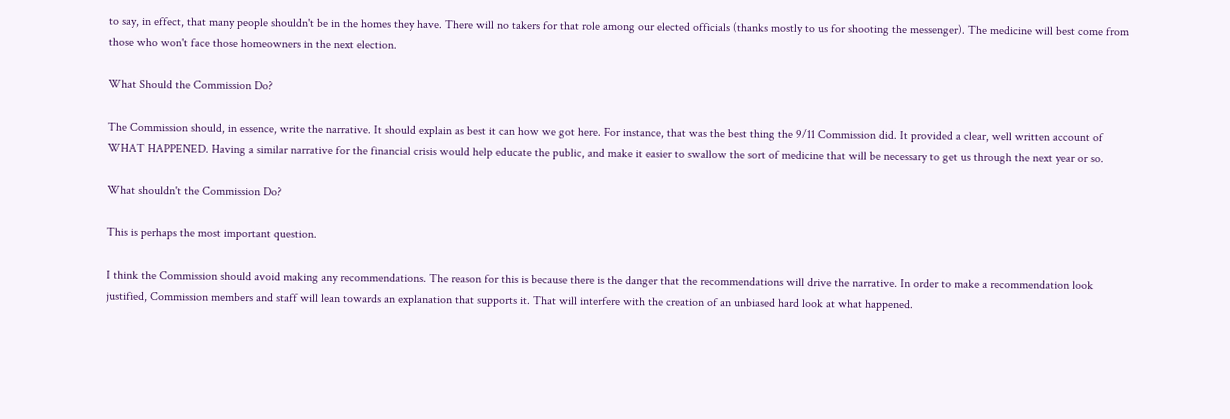to say, in effect, that many people shouldn't be in the homes they have. There will no takers for that role among our elected officials (thanks mostly to us for shooting the messenger). The medicine will best come from those who won't face those homeowners in the next election.

What Should the Commission Do?

The Commission should, in essence, write the narrative. It should explain as best it can how we got here. For instance, that was the best thing the 9/11 Commission did. It provided a clear, well written account of WHAT HAPPENED. Having a similar narrative for the financial crisis would help educate the public, and make it easier to swallow the sort of medicine that will be necessary to get us through the next year or so.

What shouldn't the Commission Do?

This is perhaps the most important question.

I think the Commission should avoid making any recommendations. The reason for this is because there is the danger that the recommendations will drive the narrative. In order to make a recommendation look justified, Commission members and staff will lean towards an explanation that supports it. That will interfere with the creation of an unbiased hard look at what happened.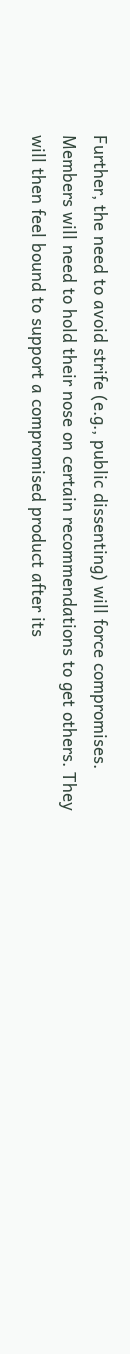Further, the need to avoid strife (e.g., public dissenting) will force compromises. Members will need to hold their nose on certain recommendations to get others. They will then feel bound to support a compromised product after its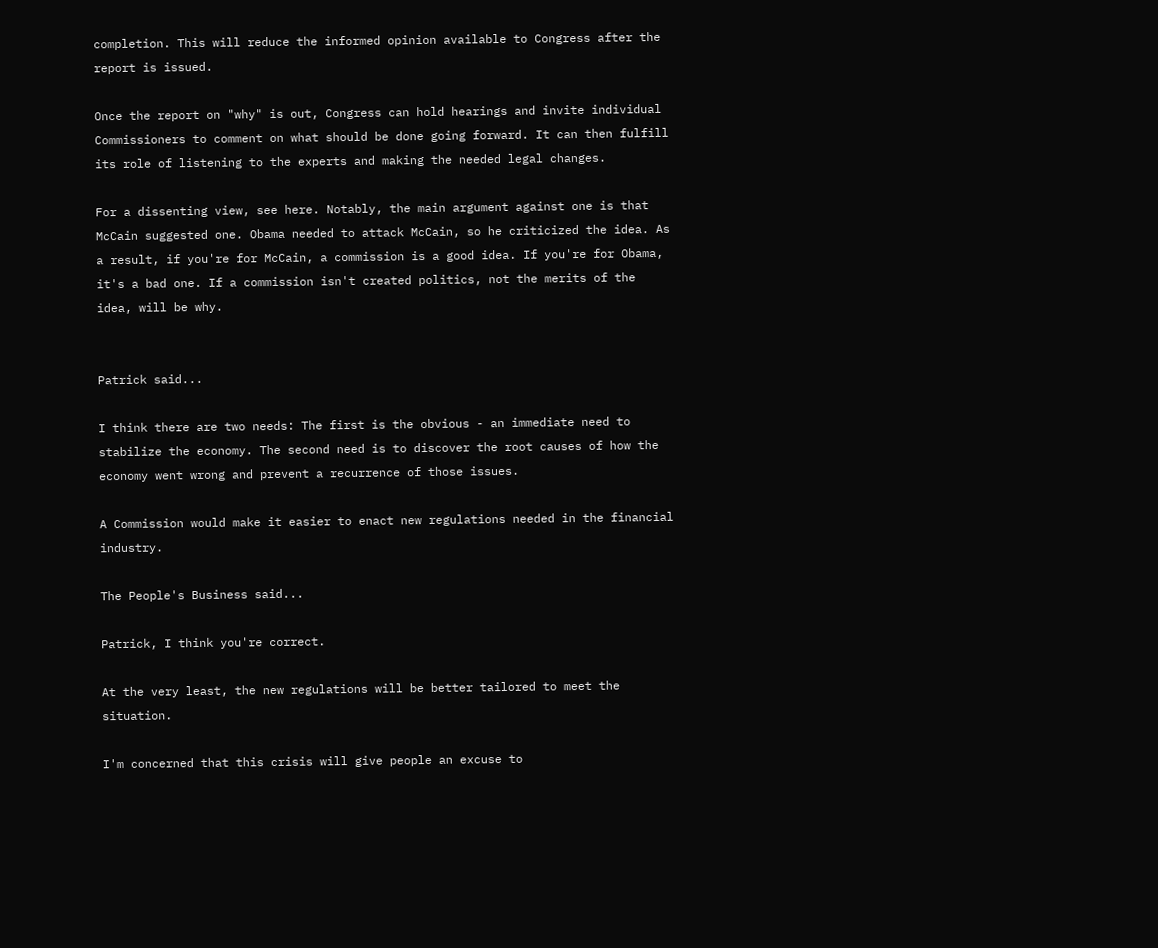completion. This will reduce the informed opinion available to Congress after the report is issued.

Once the report on "why" is out, Congress can hold hearings and invite individual Commissioners to comment on what should be done going forward. It can then fulfill its role of listening to the experts and making the needed legal changes.

For a dissenting view, see here. Notably, the main argument against one is that McCain suggested one. Obama needed to attack McCain, so he criticized the idea. As a result, if you're for McCain, a commission is a good idea. If you're for Obama, it's a bad one. If a commission isn't created politics, not the merits of the idea, will be why.


Patrick said...

I think there are two needs: The first is the obvious - an immediate need to stabilize the economy. The second need is to discover the root causes of how the economy went wrong and prevent a recurrence of those issues.

A Commission would make it easier to enact new regulations needed in the financial industry.

The People's Business said...

Patrick, I think you're correct.

At the very least, the new regulations will be better tailored to meet the situation.

I'm concerned that this crisis will give people an excuse to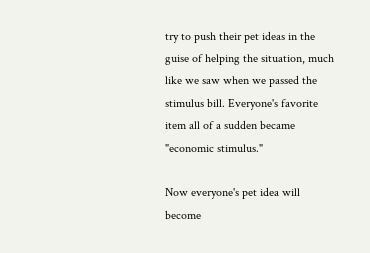try to push their pet ideas in the guise of helping the situation, much like we saw when we passed the stimulus bill. Everyone's favorite item all of a sudden became "economic stimulus."

Now everyone's pet idea will become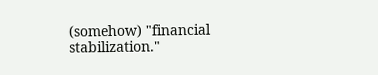(somehow) "financial stabilization."